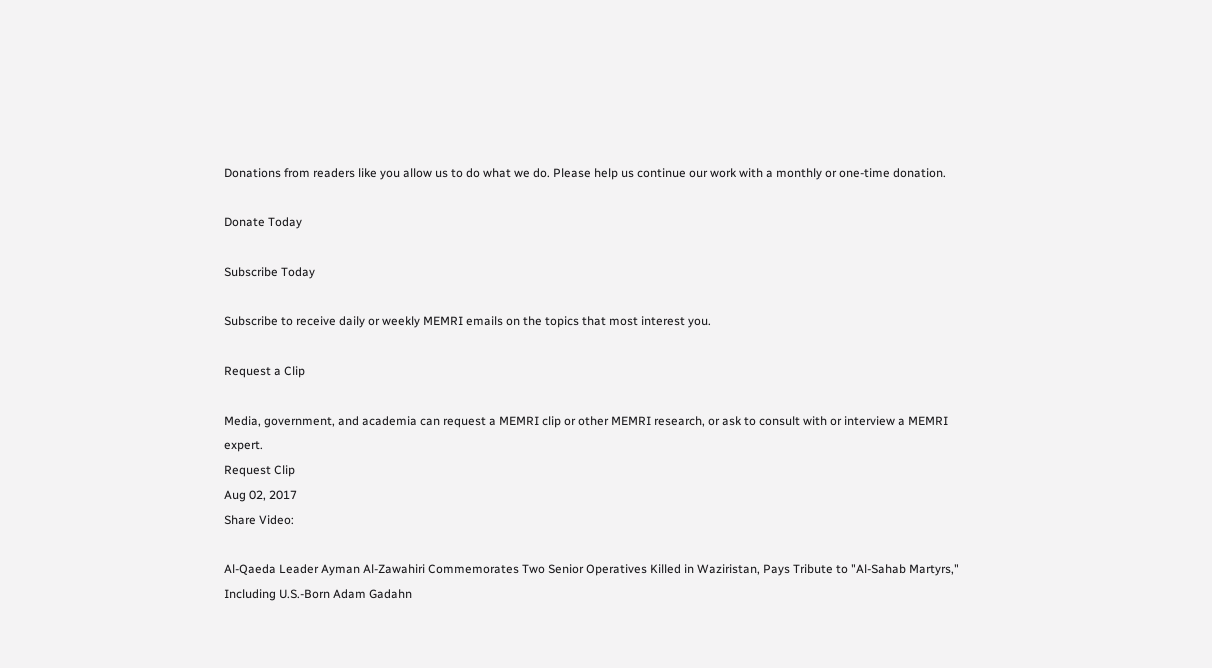Donations from readers like you allow us to do what we do. Please help us continue our work with a monthly or one-time donation.

Donate Today

Subscribe Today

Subscribe to receive daily or weekly MEMRI emails on the topics that most interest you.

Request a Clip

Media, government, and academia can request a MEMRI clip or other MEMRI research, or ask to consult with or interview a MEMRI expert.
Request Clip
Aug 02, 2017
Share Video:

Al-Qaeda Leader Ayman Al-Zawahiri Commemorates Two Senior Operatives Killed in Waziristan, Pays Tribute to "Al-Sahab Martyrs," Including U.S.-Born Adam Gadahn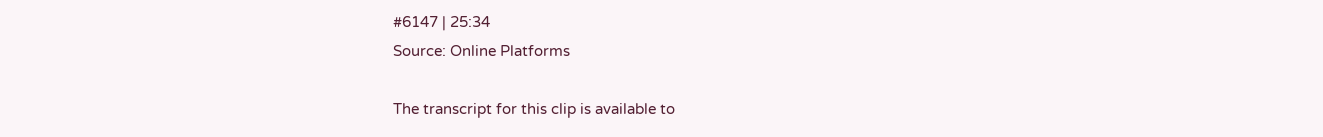#6147 | 25:34
Source: Online Platforms

The transcript for this clip is available to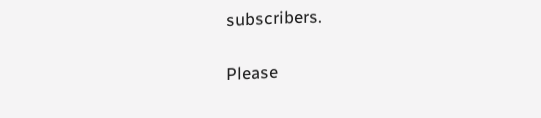subscribers.

Please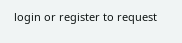login or register to request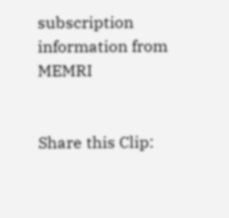subscription information from MEMRI


Share this Clip: